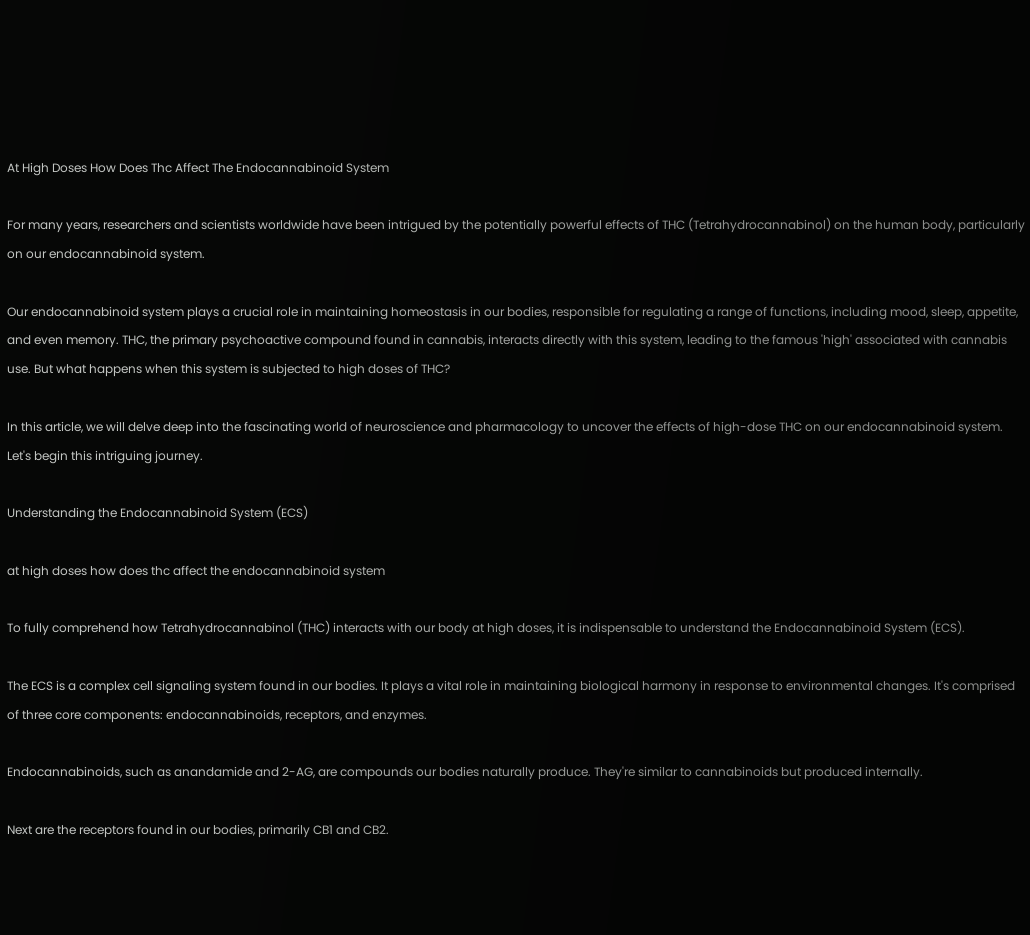At High Doses How Does Thc Affect The Endocannabinoid System

For many years, researchers and scientists worldwide have been intrigued by the potentially powerful effects of THC (Tetrahydrocannabinol) on the human body, particularly on our endocannabinoid system.

Our endocannabinoid system plays a crucial role in maintaining homeostasis in our bodies, responsible for regulating a range of functions, including mood, sleep, appetite, and even memory. THC, the primary psychoactive compound found in cannabis, interacts directly with this system, leading to the famous 'high' associated with cannabis use. But what happens when this system is subjected to high doses of THC?

In this article, we will delve deep into the fascinating world of neuroscience and pharmacology to uncover the effects of high-dose THC on our endocannabinoid system. Let's begin this intriguing journey.

Understanding the Endocannabinoid System (ECS)

at high doses how does thc affect the endocannabinoid system

To fully comprehend how Tetrahydrocannabinol (THC) interacts with our body at high doses, it is indispensable to understand the Endocannabinoid System (ECS).

The ECS is a complex cell signaling system found in our bodies. It plays a vital role in maintaining biological harmony in response to environmental changes. It's comprised of three core components: endocannabinoids, receptors, and enzymes.

Endocannabinoids, such as anandamide and 2-AG, are compounds our bodies naturally produce. They're similar to cannabinoids but produced internally.

Next are the receptors found in our bodies, primarily CB1 and CB2.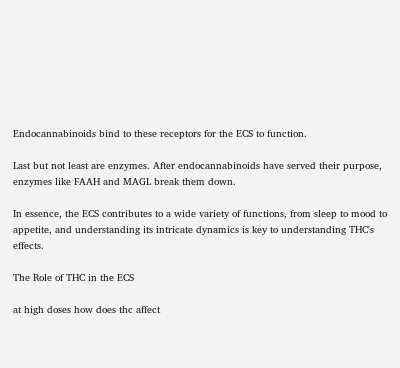Endocannabinoids bind to these receptors for the ECS to function.

Last but not least are enzymes. After endocannabinoids have served their purpose, enzymes like FAAH and MAGL break them down.

In essence, the ECS contributes to a wide variety of functions, from sleep to mood to appetite, and understanding its intricate dynamics is key to understanding THC's effects.

The Role of THC in the ECS

at high doses how does thc affect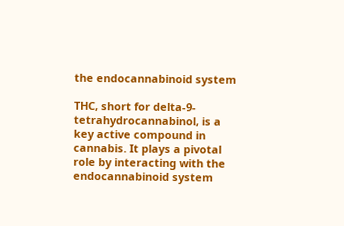the endocannabinoid system

THC, short for delta-9-tetrahydrocannabinol, is a key active compound in cannabis. It plays a pivotal role by interacting with the endocannabinoid system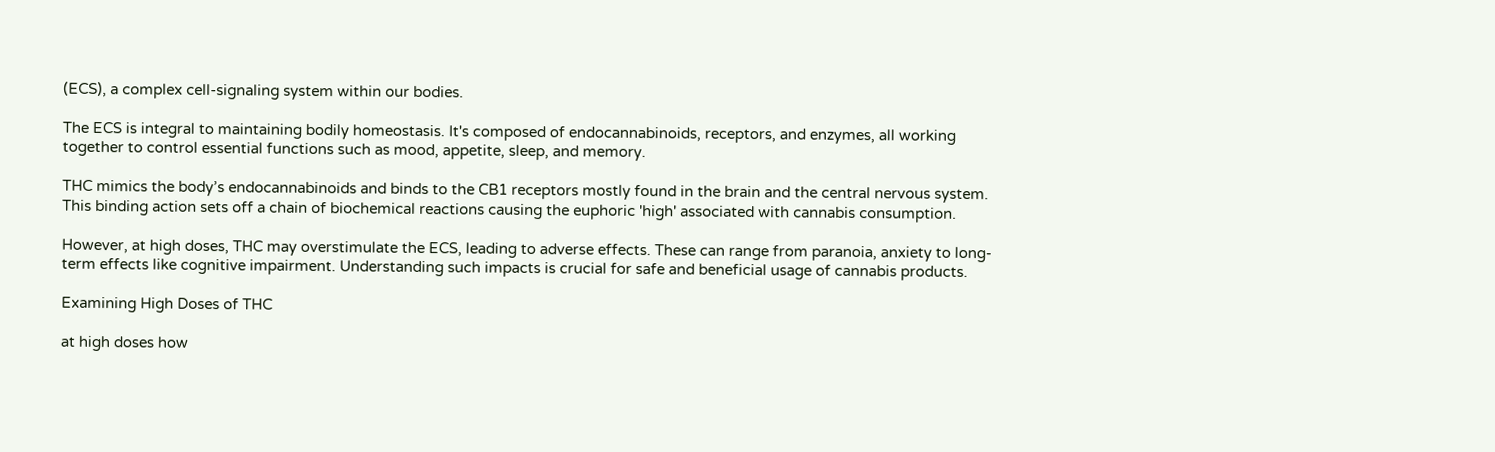(ECS), a complex cell-signaling system within our bodies.

The ECS is integral to maintaining bodily homeostasis. It's composed of endocannabinoids, receptors, and enzymes, all working together to control essential functions such as mood, appetite, sleep, and memory.

THC mimics the body’s endocannabinoids and binds to the CB1 receptors mostly found in the brain and the central nervous system. This binding action sets off a chain of biochemical reactions causing the euphoric 'high' associated with cannabis consumption.

However, at high doses, THC may overstimulate the ECS, leading to adverse effects. These can range from paranoia, anxiety to long-term effects like cognitive impairment. Understanding such impacts is crucial for safe and beneficial usage of cannabis products.

Examining High Doses of THC

at high doses how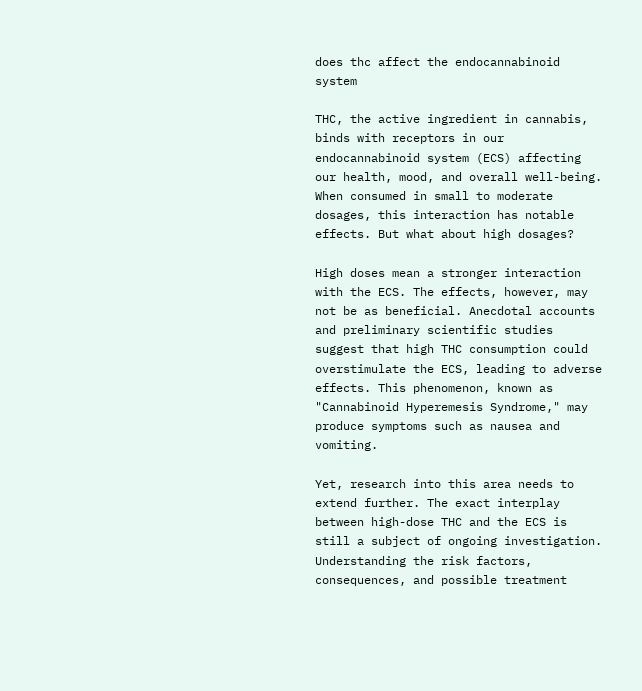does thc affect the endocannabinoid system

THC, the active ingredient in cannabis, binds with receptors in our endocannabinoid system (ECS) affecting our health, mood, and overall well-being. When consumed in small to moderate dosages, this interaction has notable effects. But what about high dosages?

High doses mean a stronger interaction with the ECS. The effects, however, may not be as beneficial. Anecdotal accounts and preliminary scientific studies suggest that high THC consumption could overstimulate the ECS, leading to adverse effects. This phenomenon, known as "Cannabinoid Hyperemesis Syndrome," may produce symptoms such as nausea and vomiting.

Yet, research into this area needs to extend further. The exact interplay between high-dose THC and the ECS is still a subject of ongoing investigation. Understanding the risk factors, consequences, and possible treatment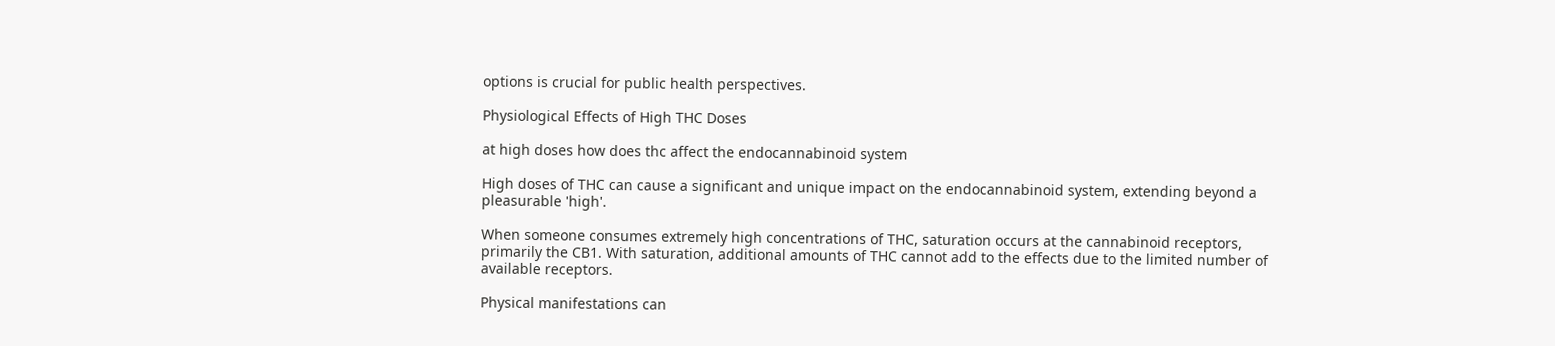options is crucial for public health perspectives.

Physiological Effects of High THC Doses

at high doses how does thc affect the endocannabinoid system

High doses of THC can cause a significant and unique impact on the endocannabinoid system, extending beyond a pleasurable 'high'.

When someone consumes extremely high concentrations of THC, saturation occurs at the cannabinoid receptors, primarily the CB1. With saturation, additional amounts of THC cannot add to the effects due to the limited number of available receptors.

Physical manifestations can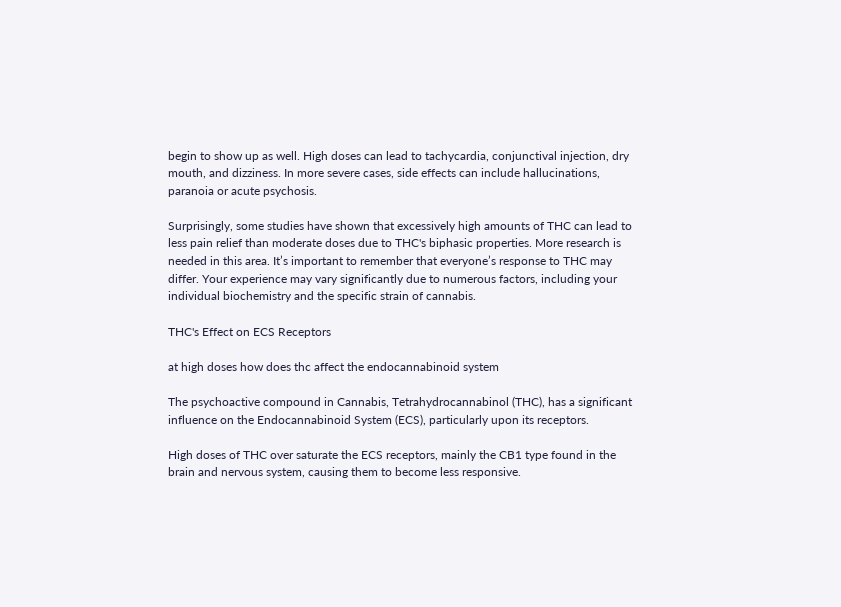begin to show up as well. High doses can lead to tachycardia, conjunctival injection, dry mouth, and dizziness. In more severe cases, side effects can include hallucinations, paranoia or acute psychosis.

Surprisingly, some studies have shown that excessively high amounts of THC can lead to less pain relief than moderate doses due to THC's biphasic properties. More research is needed in this area. It’s important to remember that everyone’s response to THC may differ. Your experience may vary significantly due to numerous factors, including your individual biochemistry and the specific strain of cannabis.

THC's Effect on ECS Receptors

at high doses how does thc affect the endocannabinoid system

The psychoactive compound in Cannabis, Tetrahydrocannabinol (THC), has a significant influence on the Endocannabinoid System (ECS), particularly upon its receptors.

High doses of THC over saturate the ECS receptors, mainly the CB1 type found in the brain and nervous system, causing them to become less responsive.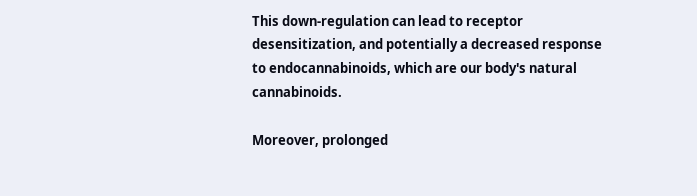This down-regulation can lead to receptor desensitization, and potentially a decreased response to endocannabinoids, which are our body's natural cannabinoids.

Moreover, prolonged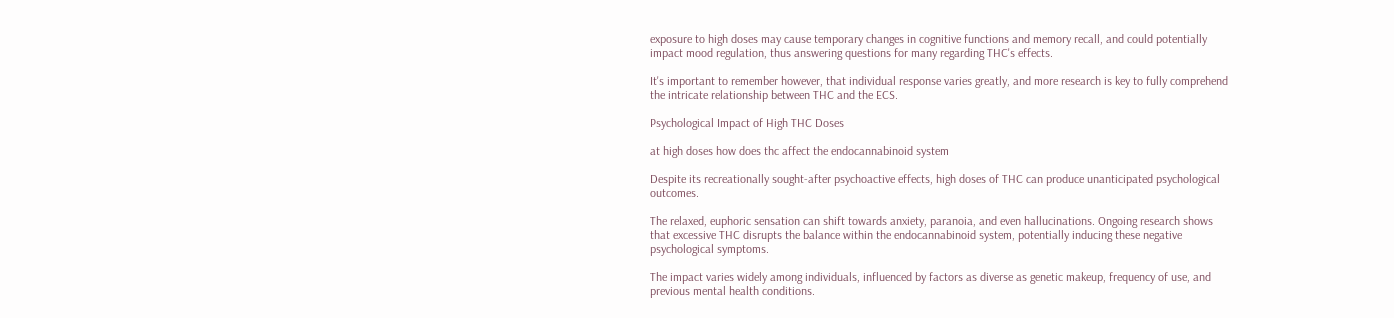exposure to high doses may cause temporary changes in cognitive functions and memory recall, and could potentially impact mood regulation, thus answering questions for many regarding THC's effects.

It's important to remember however, that individual response varies greatly, and more research is key to fully comprehend the intricate relationship between THC and the ECS.

Psychological Impact of High THC Doses

at high doses how does thc affect the endocannabinoid system

Despite its recreationally sought-after psychoactive effects, high doses of THC can produce unanticipated psychological outcomes.

The relaxed, euphoric sensation can shift towards anxiety, paranoia, and even hallucinations. Ongoing research shows that excessive THC disrupts the balance within the endocannabinoid system, potentially inducing these negative psychological symptoms.

The impact varies widely among individuals, influenced by factors as diverse as genetic makeup, frequency of use, and previous mental health conditions.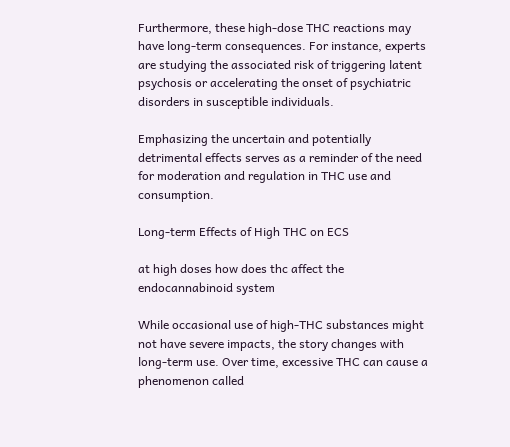Furthermore, these high-dose THC reactions may have long-term consequences. For instance, experts are studying the associated risk of triggering latent psychosis or accelerating the onset of psychiatric disorders in susceptible individuals.

Emphasizing the uncertain and potentially detrimental effects serves as a reminder of the need for moderation and regulation in THC use and consumption.

Long-term Effects of High THC on ECS

at high doses how does thc affect the endocannabinoid system

While occasional use of high-THC substances might not have severe impacts, the story changes with long-term use. Over time, excessive THC can cause a phenomenon called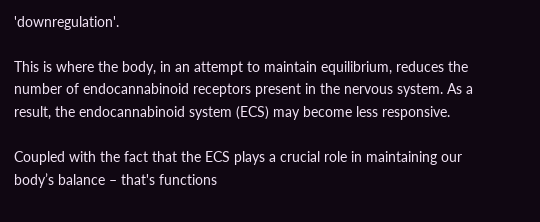'downregulation'.

This is where the body, in an attempt to maintain equilibrium, reduces the number of endocannabinoid receptors present in the nervous system. As a result, the endocannabinoid system (ECS) may become less responsive.

Coupled with the fact that the ECS plays a crucial role in maintaining our body’s balance – that's functions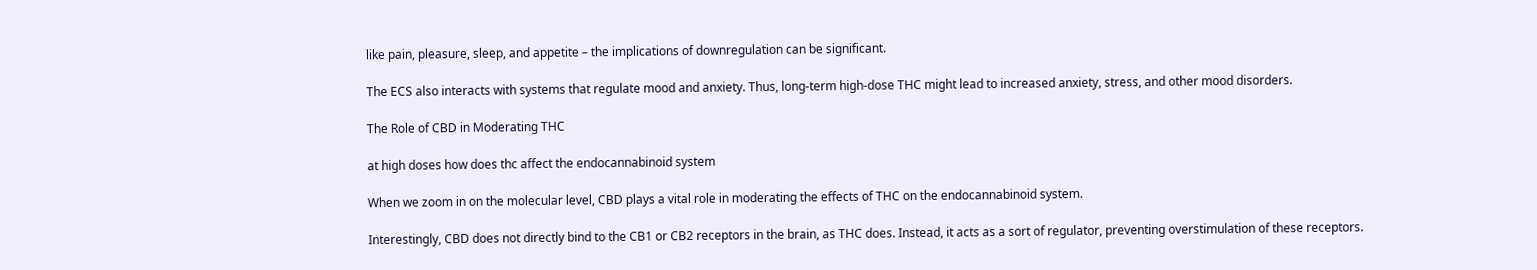like pain, pleasure, sleep, and appetite – the implications of downregulation can be significant.

The ECS also interacts with systems that regulate mood and anxiety. Thus, long-term high-dose THC might lead to increased anxiety, stress, and other mood disorders.

The Role of CBD in Moderating THC

at high doses how does thc affect the endocannabinoid system

When we zoom in on the molecular level, CBD plays a vital role in moderating the effects of THC on the endocannabinoid system.

Interestingly, CBD does not directly bind to the CB1 or CB2 receptors in the brain, as THC does. Instead, it acts as a sort of regulator, preventing overstimulation of these receptors.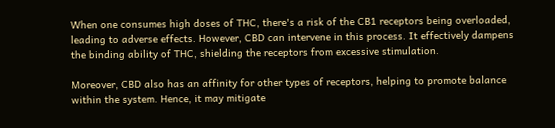When one consumes high doses of THC, there's a risk of the CB1 receptors being overloaded, leading to adverse effects. However, CBD can intervene in this process. It effectively dampens the binding ability of THC, shielding the receptors from excessive stimulation.

Moreover, CBD also has an affinity for other types of receptors, helping to promote balance within the system. Hence, it may mitigate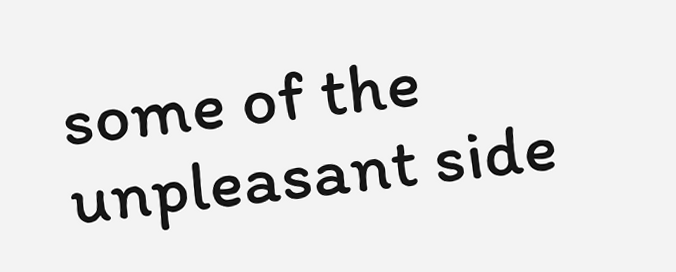some of the unpleasant side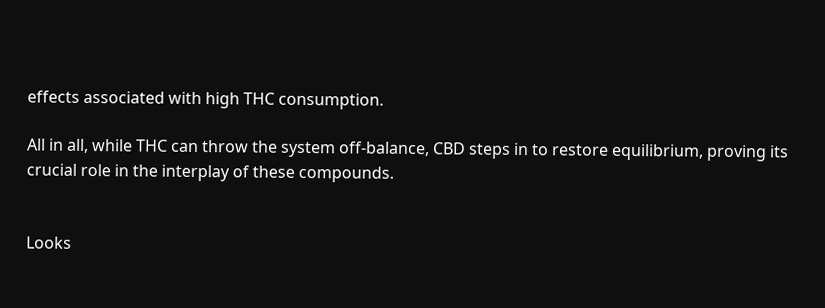effects associated with high THC consumption.

All in all, while THC can throw the system off-balance, CBD steps in to restore equilibrium, proving its crucial role in the interplay of these compounds.


Looks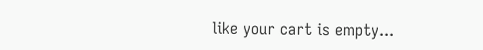like your cart is empty...